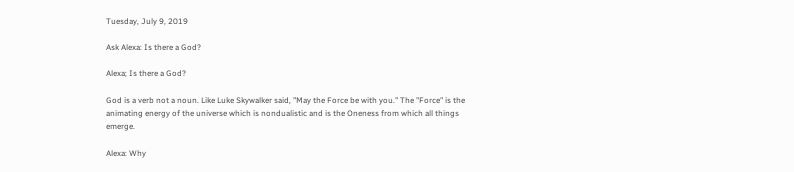Tuesday, July 9, 2019

Ask Alexa: Is there a God?

Alexa; Is there a God?

God is a verb not a noun. Like Luke Skywalker said, "May the Force be with you." The "Force" is the animating energy of the universe which is nondualistic and is the Oneness from which all things emerge.

Alexa: Why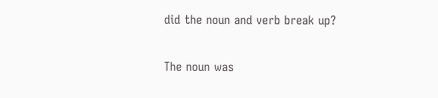did the noun and verb break up?

The noun was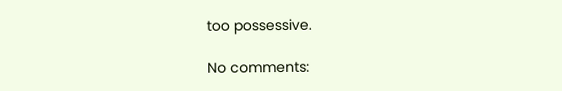too possessive.

No comments: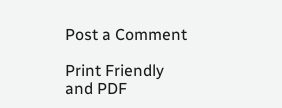Post a Comment

Print Friendly and PDF